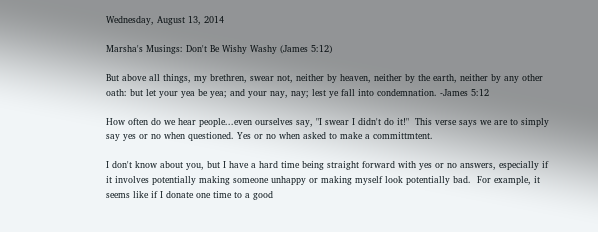Wednesday, August 13, 2014

Marsha's Musings: Don't Be Wishy Washy (James 5:12)

But above all things, my brethren, swear not, neither by heaven, neither by the earth, neither by any other oath: but let your yea be yea; and your nay, nay; lest ye fall into condemnation. -James 5:12

How often do we hear people...even ourselves say, "I swear I didn't do it!"  This verse says we are to simply say yes or no when questioned. Yes or no when asked to make a committmtent.

I don't know about you, but I have a hard time being straight forward with yes or no answers, especially if it involves potentially making someone unhappy or making myself look potentially bad.  For example, it seems like if I donate one time to a good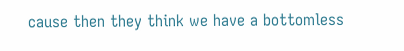cause then they think we have a bottomless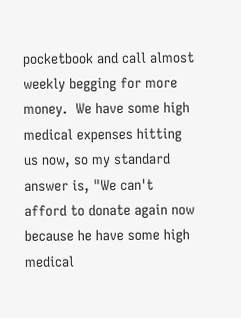pocketbook and call almost weekly begging for more money.  We have some high medical expenses hitting us now, so my standard answer is, "We can't afford to donate again now because he have some high medical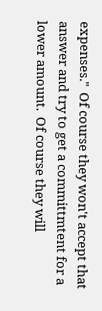expenses."  Of course they won't accept that answer and try to get a committmtent for a lower amount.  Of course they will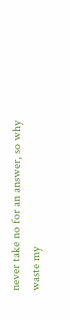never take no for an answer, so why waste my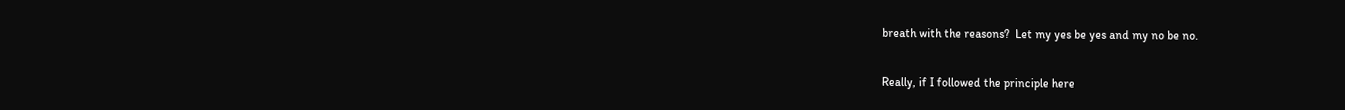breath with the reasons?  Let my yes be yes and my no be no.

Really, if I followed the principle here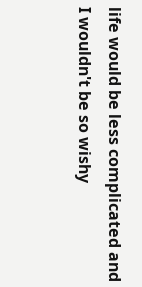life would be less complicated and I wouldn't be so wishy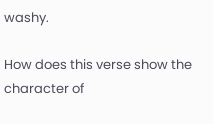washy.

How does this verse show the character of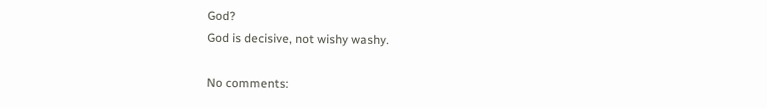God?
God is decisive, not wishy washy.

No comments: